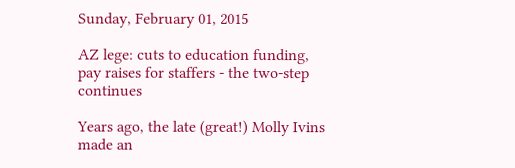Sunday, February 01, 2015

AZ lege: cuts to education funding, pay raises for staffers - the two-step continues

Years ago, the late (great!) Molly Ivins made an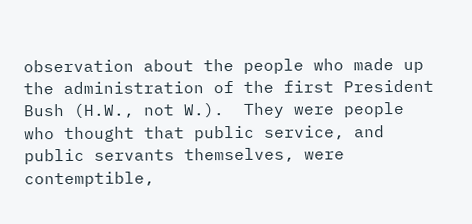observation about the people who made up the administration of the first President Bush (H.W., not W.).  They were people who thought that public service, and public servants themselves, were contemptible,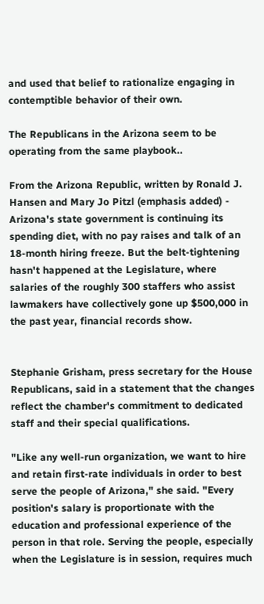and used that belief to rationalize engaging in contemptible behavior of their own.

The Republicans in the Arizona seem to be operating from the same playbook..

From the Arizona Republic, written by Ronald J. Hansen and Mary Jo Pitzl (emphasis added) -
Arizona's state government is continuing its spending diet, with no pay raises and talk of an 18-month hiring freeze. But the belt-tightening hasn't happened at the Legislature, where salaries of the roughly 300 staffers who assist lawmakers have collectively gone up $500,000 in the past year, financial records show.


Stephanie Grisham, press secretary for the House Republicans, said in a statement that the changes reflect the chamber's commitment to dedicated staff and their special qualifications.

"Like any well-run organization, we want to hire and retain first-rate individuals in order to best serve the people of Arizona," she said. "Every position's salary is proportionate with the education and professional experience of the person in that role. Serving the people, especially when the Legislature is in session, requires much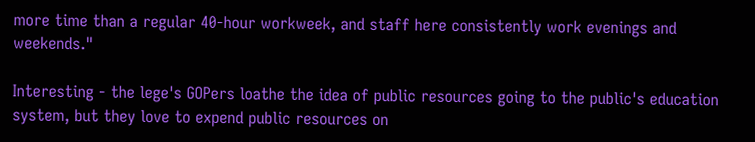more time than a regular 40-hour workweek, and staff here consistently work evenings and weekends."

Interesting - the lege's GOPers loathe the idea of public resources going to the public's education system, but they love to expend public resources on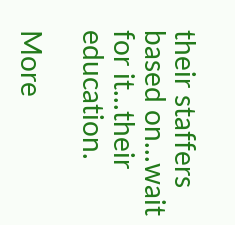their staffers based on...wait for it...their education.

More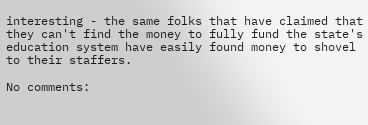interesting - the same folks that have claimed that they can't find the money to fully fund the state's education system have easily found money to shovel to their staffers.

No comments: